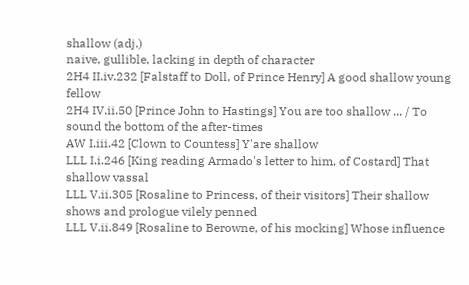shallow (adj.)
naive, gullible, lacking in depth of character
2H4 II.iv.232 [Falstaff to Doll, of Prince Henry] A good shallow young fellow
2H4 IV.ii.50 [Prince John to Hastings] You are too shallow ... / To sound the bottom of the after-times
AW I.iii.42 [Clown to Countess] Y'are shallow
LLL I.i.246 [King reading Armado's letter to him, of Costard] That shallow vassal
LLL V.ii.305 [Rosaline to Princess, of their visitors] Their shallow shows and prologue vilely penned
LLL V.ii.849 [Rosaline to Berowne, of his mocking] Whose influence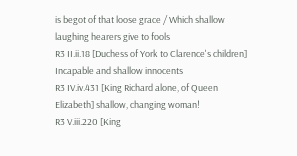is begot of that loose grace / Which shallow laughing hearers give to fools
R3 II.ii.18 [Duchess of York to Clarence's children] Incapable and shallow innocents
R3 IV.iv.431 [King Richard alone, of Queen Elizabeth] shallow, changing woman!
R3 V.iii.220 [King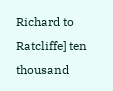Richard to Ratcliffe] ten thousand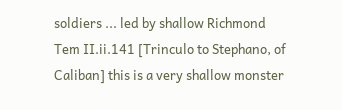soldiers ... led by shallow Richmond
Tem II.ii.141 [Trinculo to Stephano, of Caliban] this is a very shallow monster